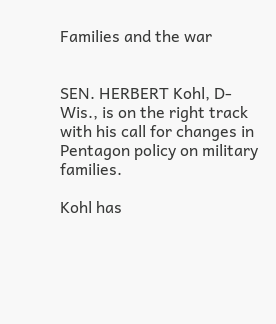Families and the war


SEN. HERBERT Kohl, D-Wis., is on the right track with his call for changes in Pentagon policy on military families.

Kohl has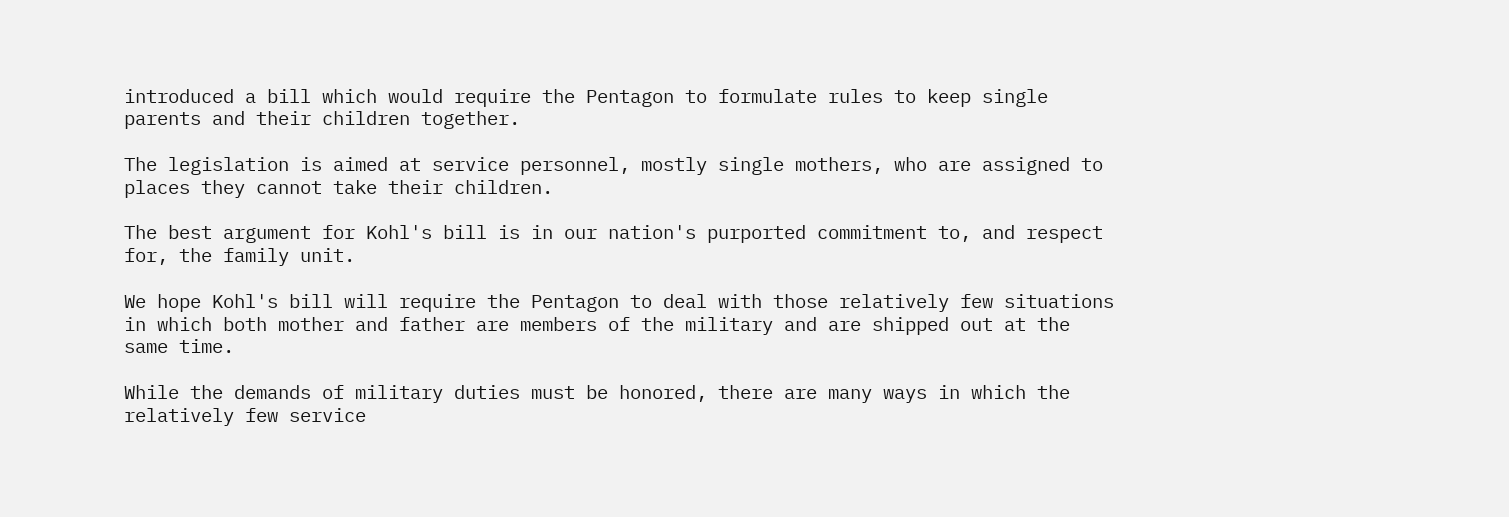introduced a bill which would require the Pentagon to formulate rules to keep single parents and their children together.

The legislation is aimed at service personnel, mostly single mothers, who are assigned to places they cannot take their children.

The best argument for Kohl's bill is in our nation's purported commitment to, and respect for, the family unit.

We hope Kohl's bill will require the Pentagon to deal with those relatively few situations in which both mother and father are members of the military and are shipped out at the same time.

While the demands of military duties must be honored, there are many ways in which the relatively few service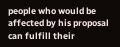people who would be affected by his proposal can fulfill their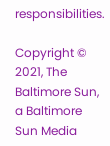responsibilities.

Copyright © 2021, The Baltimore Sun, a Baltimore Sun Media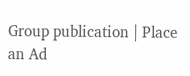Group publication | Place an Ad